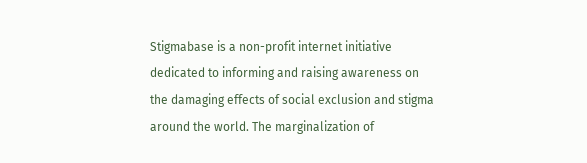Stigmabase is a non-profit internet initiative dedicated to informing and raising awareness on the damaging effects of social exclusion and stigma around the world. The marginalization of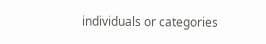individuals or categories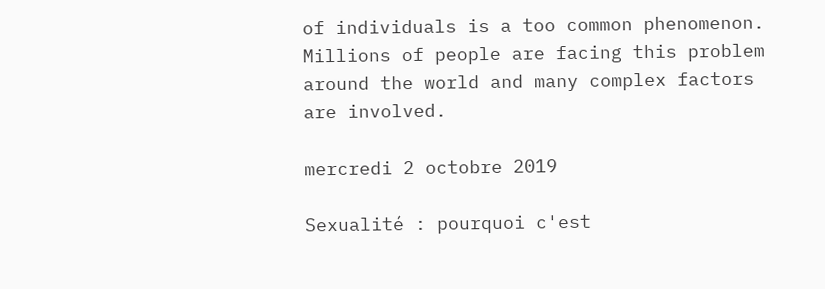of individuals is a too common phenomenon. Millions of people are facing this problem around the world and many complex factors are involved.

mercredi 2 octobre 2019

Sexualité : pourquoi c'est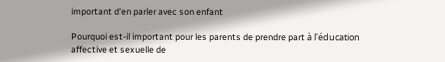important d'en parler avec son enfant

Pourquoi est-il important pour les parents de prendre part à l'éducation affective et sexuelle de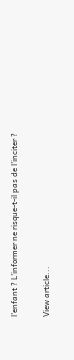l'enfant ? L'informer ne risque-t-il pas de l'inciter ?

View article...